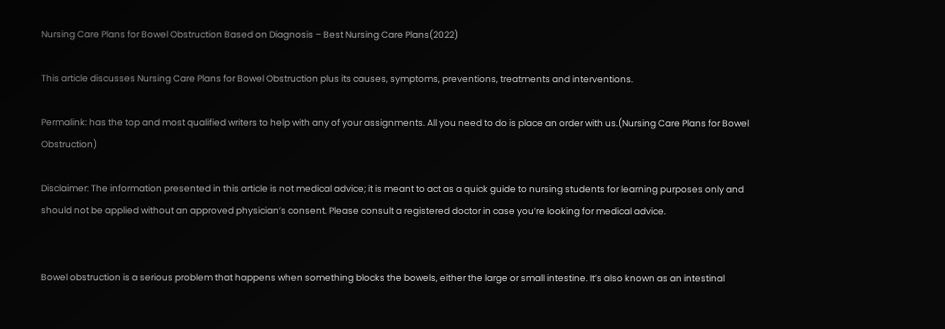Nursing Care Plans for Bowel Obstruction Based on Diagnosis – Best Nursing Care Plans(2022)

This article discusses Nursing Care Plans for Bowel Obstruction plus its causes, symptoms, preventions, treatments and interventions.

Permalink: has the top and most qualified writers to help with any of your assignments. All you need to do is place an order with us.(Nursing Care Plans for Bowel Obstruction)

Disclaimer: The information presented in this article is not medical advice; it is meant to act as a quick guide to nursing students for learning purposes only and should not be applied without an approved physician’s consent. Please consult a registered doctor in case you’re looking for medical advice.


Bowel obstruction is a serious problem that happens when something blocks the bowels, either the large or small intestine. It’s also known as an intestinal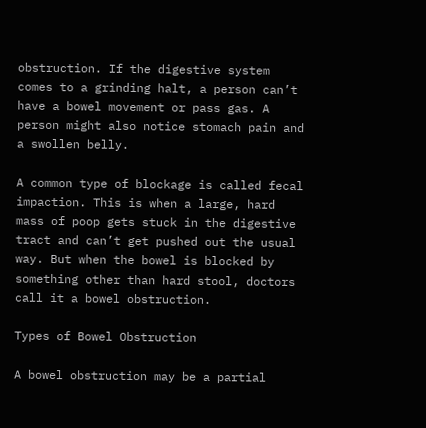obstruction. If the digestive system comes to a grinding halt, a person can’t have a bowel movement or pass gas. A person might also notice stomach pain and a swollen belly.

A common type of blockage is called fecal impaction. This is when a large, hard mass of poop gets stuck in the digestive tract and can’t get pushed out the usual way. But when the bowel is blocked by something other than hard stool, doctors call it a bowel obstruction.

Types of Bowel Obstruction

A bowel obstruction may be a partial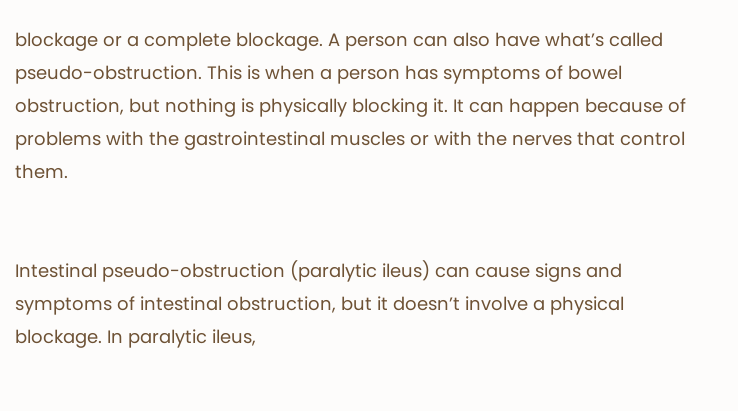blockage or a complete blockage. A person can also have what’s called pseudo-obstruction. This is when a person has symptoms of bowel obstruction, but nothing is physically blocking it. It can happen because of problems with the gastrointestinal muscles or with the nerves that control them.


Intestinal pseudo-obstruction (paralytic ileus) can cause signs and symptoms of intestinal obstruction, but it doesn’t involve a physical blockage. In paralytic ileus,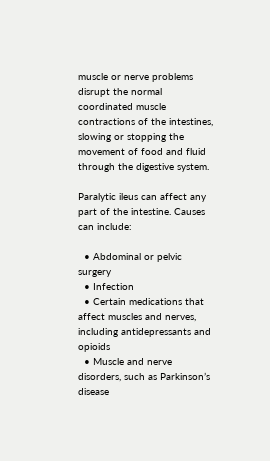muscle or nerve problems disrupt the normal coordinated muscle contractions of the intestines, slowing or stopping the movement of food and fluid through the digestive system.

Paralytic ileus can affect any part of the intestine. Causes can include:

  • Abdominal or pelvic surgery
  • Infection
  • Certain medications that affect muscles and nerves, including antidepressants and opioids
  • Muscle and nerve disorders, such as Parkinson’s disease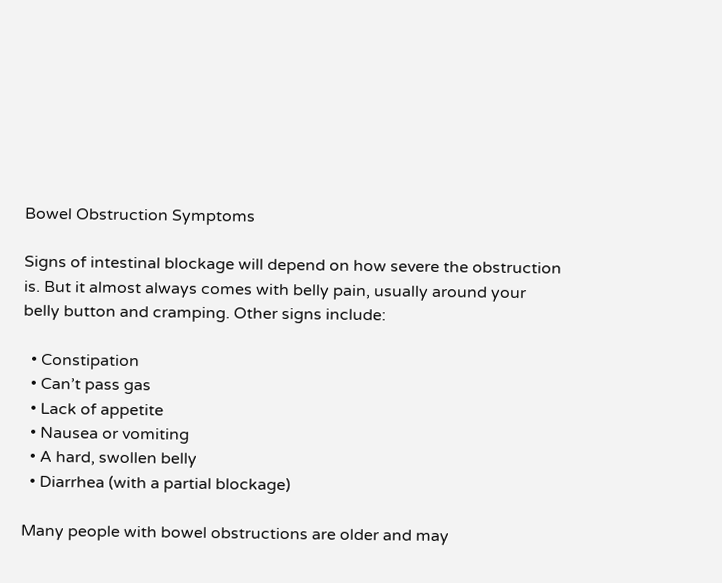Bowel Obstruction Symptoms

Signs of intestinal blockage will depend on how severe the obstruction is. But it almost always comes with belly pain, usually around your belly button and cramping. Other signs include:

  • Constipation
  • Can’t pass gas
  • Lack of appetite
  • Nausea or vomiting
  • A hard, swollen belly
  • Diarrhea (with a partial blockage)

Many people with bowel obstructions are older and may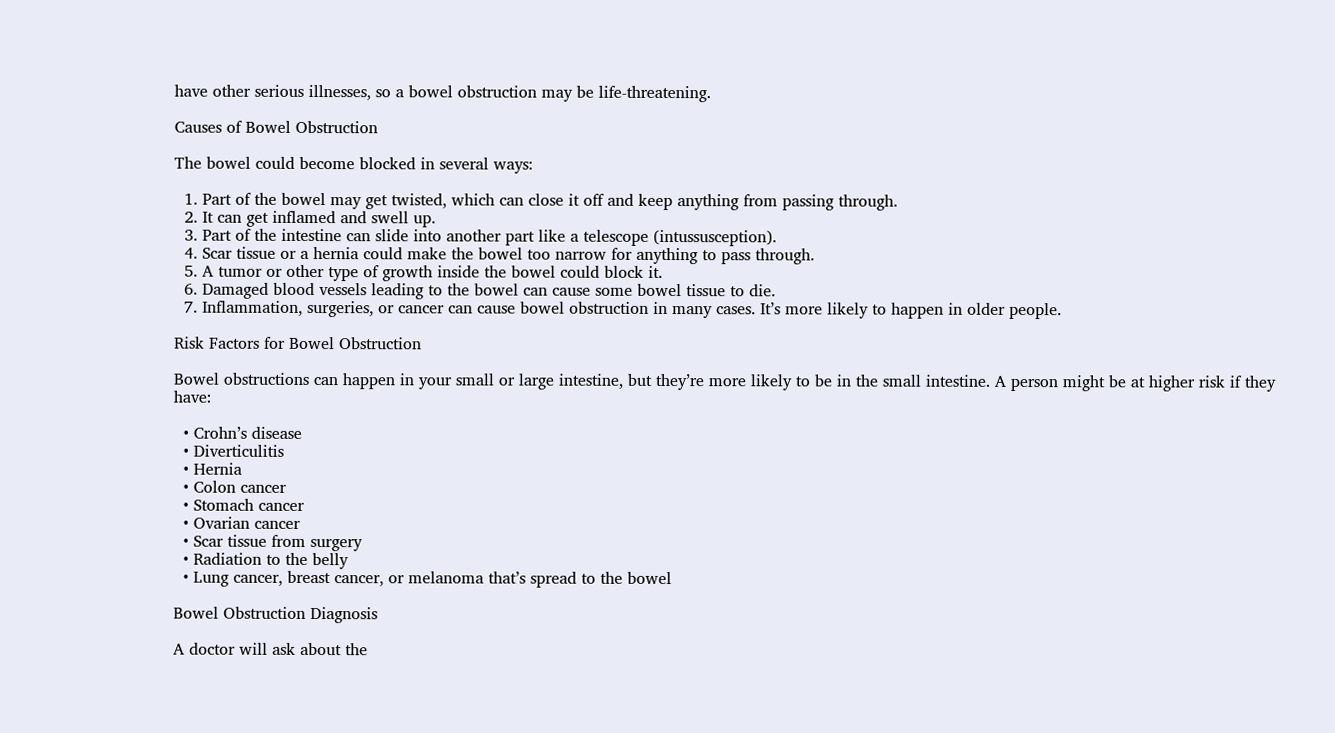have other serious illnesses, so a bowel obstruction may be life-threatening.

Causes of Bowel Obstruction

The bowel could become blocked in several ways:

  1. Part of the bowel may get twisted, which can close it off and keep anything from passing through.
  2. It can get inflamed and swell up.
  3. Part of the intestine can slide into another part like a telescope (intussusception).
  4. Scar tissue or a hernia could make the bowel too narrow for anything to pass through.
  5. A tumor or other type of growth inside the bowel could block it.
  6. Damaged blood vessels leading to the bowel can cause some bowel tissue to die.
  7. Inflammation, surgeries, or cancer can cause bowel obstruction in many cases. It’s more likely to happen in older people.

Risk Factors for Bowel Obstruction

Bowel obstructions can happen in your small or large intestine, but they’re more likely to be in the small intestine. A person might be at higher risk if they have:

  • Crohn’s disease
  • Diverticulitis
  • Hernia
  • Colon cancer
  • Stomach cancer
  • Ovarian cancer
  • Scar tissue from surgery
  • Radiation to the belly
  • Lung cancer, breast cancer, or melanoma that’s spread to the bowel

Bowel Obstruction Diagnosis

A doctor will ask about the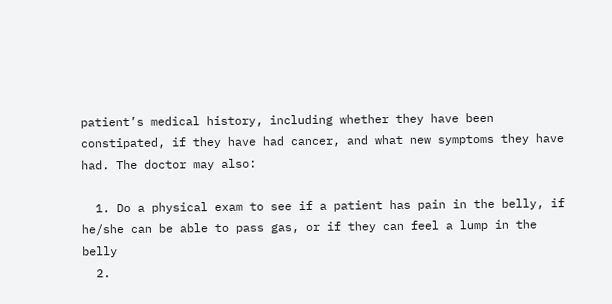patient’s medical history, including whether they have been constipated, if they have had cancer, and what new symptoms they have had. The doctor may also:

  1. Do a physical exam to see if a patient has pain in the belly, if he/she can be able to pass gas, or if they can feel a lump in the belly
  2.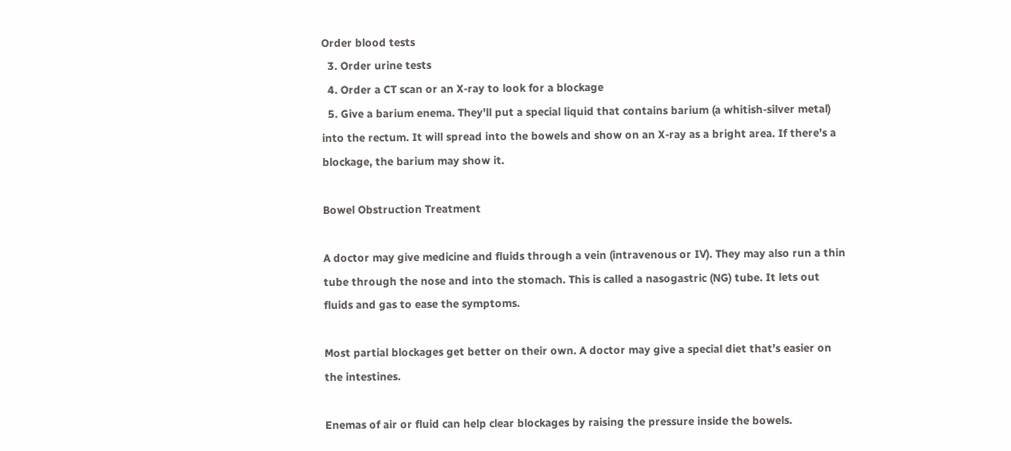Order blood tests
  3. Order urine tests
  4. Order a CT scan or an X-ray to look for a blockage
  5. Give a barium enema. They’ll put a special liquid that contains barium (a whitish-silver metal) into the rectum. It will spread into the bowels and show on an X-ray as a bright area. If there’s a blockage, the barium may show it.

Bowel Obstruction Treatment

A doctor may give medicine and fluids through a vein (intravenous or IV). They may also run a thin tube through the nose and into the stomach. This is called a nasogastric (NG) tube. It lets out fluids and gas to ease the symptoms.

Most partial blockages get better on their own. A doctor may give a special diet that’s easier on the intestines.

Enemas of air or fluid can help clear blockages by raising the pressure inside the bowels.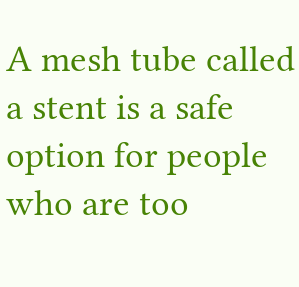A mesh tube called a stent is a safe option for people who are too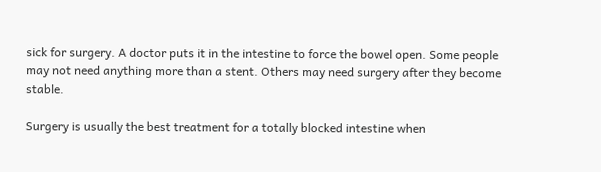sick for surgery. A doctor puts it in the intestine to force the bowel open. Some people may not need anything more than a stent. Others may need surgery after they become stable.

Surgery is usually the best treatment for a totally blocked intestine when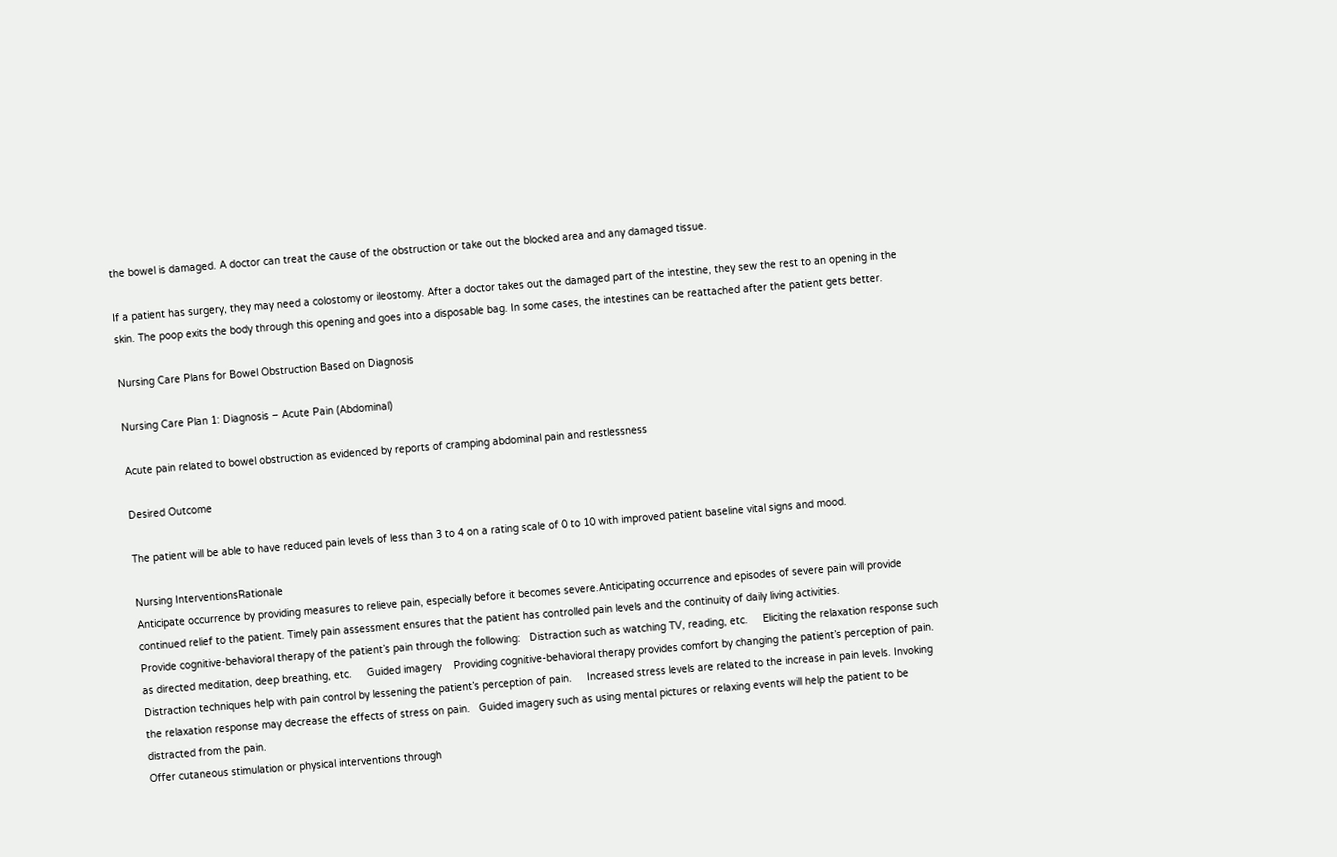the bowel is damaged. A doctor can treat the cause of the obstruction or take out the blocked area and any damaged tissue.

If a patient has surgery, they may need a colostomy or ileostomy. After a doctor takes out the damaged part of the intestine, they sew the rest to an opening in the skin. The poop exits the body through this opening and goes into a disposable bag. In some cases, the intestines can be reattached after the patient gets better.

Nursing Care Plans for Bowel Obstruction Based on Diagnosis

Nursing Care Plan 1: Diagnosis – Acute Pain (Abdominal)

Acute pain related to bowel obstruction as evidenced by reports of cramping abdominal pain and restlessness

Desired Outcome

The patient will be able to have reduced pain levels of less than 3 to 4 on a rating scale of 0 to 10 with improved patient baseline vital signs and mood.

Nursing InterventionsRationale
Anticipate occurrence by providing measures to relieve pain, especially before it becomes severe.Anticipating occurrence and episodes of severe pain will provide continued relief to the patient. Timely pain assessment ensures that the patient has controlled pain levels and the continuity of daily living activities.
Provide cognitive-behavioral therapy of the patient’s pain through the following:   Distraction such as watching TV, reading, etc.     Eliciting the relaxation response such as directed meditation, deep breathing, etc.     Guided imagery    Providing cognitive-behavioral therapy provides comfort by changing the patient’s perception of pain.    Distraction techniques help with pain control by lessening the patient’s perception of pain.     Increased stress levels are related to the increase in pain levels. Invoking the relaxation response may decrease the effects of stress on pain.   Guided imagery such as using mental pictures or relaxing events will help the patient to be distracted from the pain.
Offer cutaneous stimulation or physical interventions through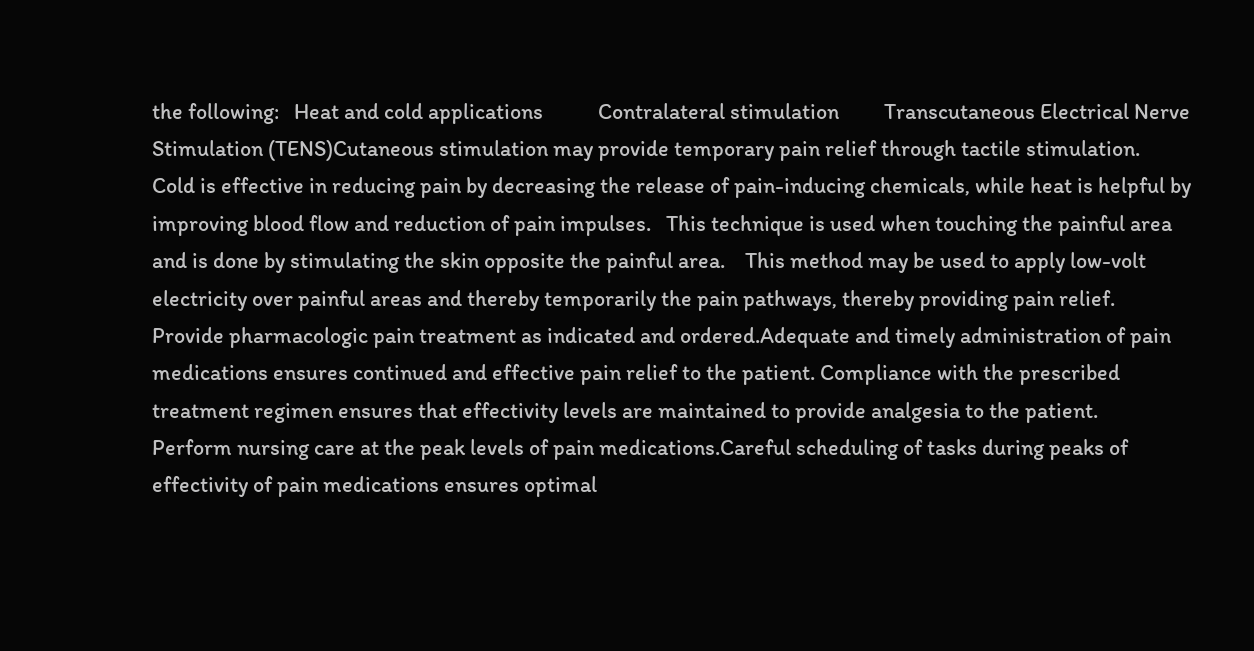the following:   Heat and cold applications           Contralateral stimulation         Transcutaneous Electrical Nerve Stimulation (TENS)Cutaneous stimulation may provide temporary pain relief through tactile stimulation.   Cold is effective in reducing pain by decreasing the release of pain-inducing chemicals, while heat is helpful by improving blood flow and reduction of pain impulses.   This technique is used when touching the painful area and is done by stimulating the skin opposite the painful area.    This method may be used to apply low-volt electricity over painful areas and thereby temporarily the pain pathways, thereby providing pain relief.
Provide pharmacologic pain treatment as indicated and ordered.Adequate and timely administration of pain medications ensures continued and effective pain relief to the patient. Compliance with the prescribed treatment regimen ensures that effectivity levels are maintained to provide analgesia to the patient.
Perform nursing care at the peak levels of pain medications.Careful scheduling of tasks during peaks of effectivity of pain medications ensures optimal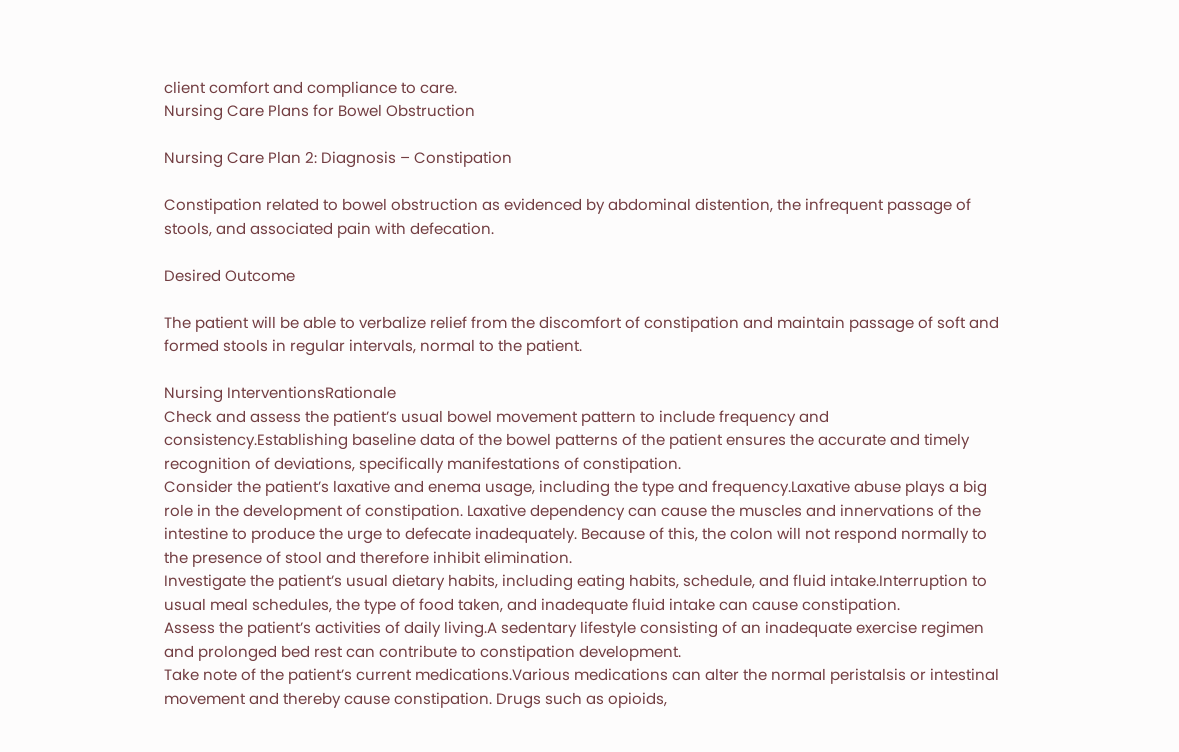client comfort and compliance to care.
Nursing Care Plans for Bowel Obstruction

Nursing Care Plan 2: Diagnosis – Constipation

Constipation related to bowel obstruction as evidenced by abdominal distention, the infrequent passage of stools, and associated pain with defecation.

Desired Outcome

The patient will be able to verbalize relief from the discomfort of constipation and maintain passage of soft and formed stools in regular intervals, normal to the patient.

Nursing InterventionsRationale
Check and assess the patient’s usual bowel movement pattern to include frequency and consistency.Establishing baseline data of the bowel patterns of the patient ensures the accurate and timely recognition of deviations, specifically manifestations of constipation.
Consider the patient’s laxative and enema usage, including the type and frequency.Laxative abuse plays a big role in the development of constipation. Laxative dependency can cause the muscles and innervations of the intestine to produce the urge to defecate inadequately. Because of this, the colon will not respond normally to the presence of stool and therefore inhibit elimination.
Investigate the patient’s usual dietary habits, including eating habits, schedule, and fluid intake.Interruption to usual meal schedules, the type of food taken, and inadequate fluid intake can cause constipation.
Assess the patient’s activities of daily living.A sedentary lifestyle consisting of an inadequate exercise regimen and prolonged bed rest can contribute to constipation development.
Take note of the patient’s current medications.Various medications can alter the normal peristalsis or intestinal movement and thereby cause constipation. Drugs such as opioids,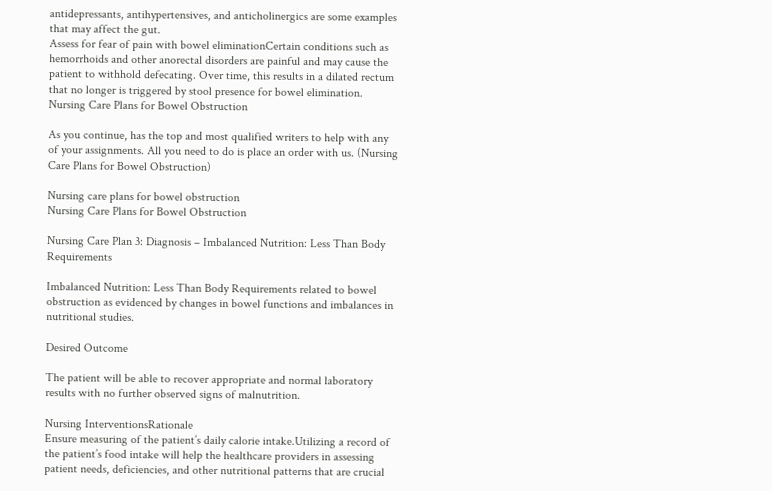antidepressants, antihypertensives, and anticholinergics are some examples that may affect the gut.
Assess for fear of pain with bowel eliminationCertain conditions such as hemorrhoids and other anorectal disorders are painful and may cause the patient to withhold defecating. Over time, this results in a dilated rectum that no longer is triggered by stool presence for bowel elimination.
Nursing Care Plans for Bowel Obstruction

As you continue, has the top and most qualified writers to help with any of your assignments. All you need to do is place an order with us. (Nursing Care Plans for Bowel Obstruction)

Nursing care plans for bowel obstruction
Nursing Care Plans for Bowel Obstruction

Nursing Care Plan 3: Diagnosis – Imbalanced Nutrition: Less Than Body Requirements

Imbalanced Nutrition: Less Than Body Requirements related to bowel obstruction as evidenced by changes in bowel functions and imbalances in nutritional studies.

Desired Outcome

The patient will be able to recover appropriate and normal laboratory results with no further observed signs of malnutrition.

Nursing InterventionsRationale
Ensure measuring of the patient’s daily calorie intake.Utilizing a record of the patient’s food intake will help the healthcare providers in assessing patient needs, deficiencies, and other nutritional patterns that are crucial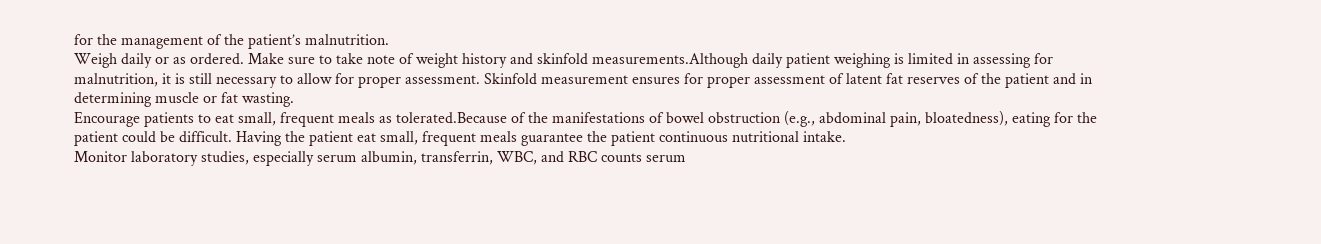for the management of the patient’s malnutrition.
Weigh daily or as ordered. Make sure to take note of weight history and skinfold measurements.Although daily patient weighing is limited in assessing for malnutrition, it is still necessary to allow for proper assessment. Skinfold measurement ensures for proper assessment of latent fat reserves of the patient and in determining muscle or fat wasting.
Encourage patients to eat small, frequent meals as tolerated.Because of the manifestations of bowel obstruction (e.g., abdominal pain, bloatedness), eating for the patient could be difficult. Having the patient eat small, frequent meals guarantee the patient continuous nutritional intake.
Monitor laboratory studies, especially serum albumin, transferrin, WBC, and RBC counts serum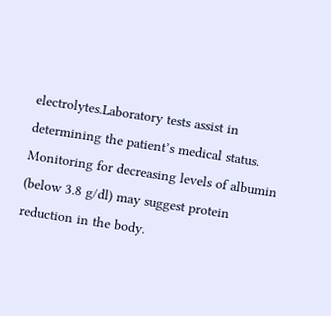electrolytes.Laboratory tests assist in determining the patient’s medical status. Monitoring for decreasing levels of albumin (below 3.8 g/dl) may suggest protein reduction in the body.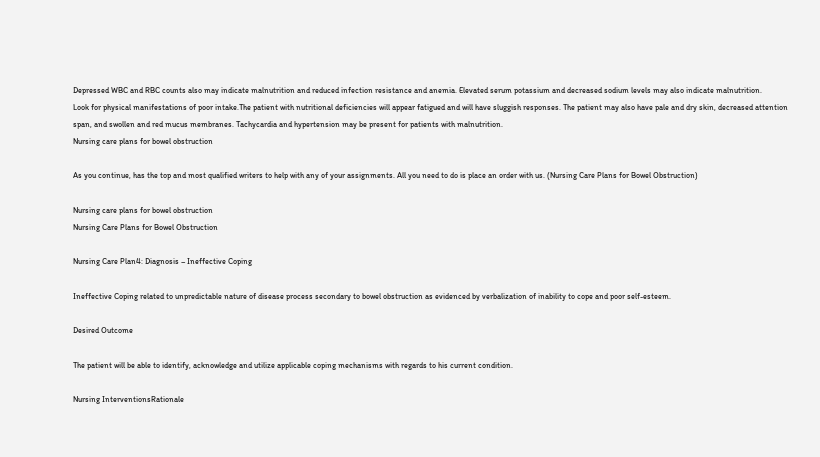Depressed WBC and RBC counts also may indicate malnutrition and reduced infection resistance and anemia. Elevated serum potassium and decreased sodium levels may also indicate malnutrition.
Look for physical manifestations of poor intake.The patient with nutritional deficiencies will appear fatigued and will have sluggish responses. The patient may also have pale and dry skin, decreased attention span, and swollen and red mucus membranes. Tachycardia and hypertension may be present for patients with malnutrition.
Nursing care plans for bowel obstruction

As you continue, has the top and most qualified writers to help with any of your assignments. All you need to do is place an order with us. (Nursing Care Plans for Bowel Obstruction)

Nursing care plans for bowel obstruction
Nursing Care Plans for Bowel Obstruction

Nursing Care Plan4: Diagnosis – Ineffective Coping

Ineffective Coping related to unpredictable nature of disease process secondary to bowel obstruction as evidenced by verbalization of inability to cope and poor self-esteem.

Desired Outcome

The patient will be able to identify, acknowledge and utilize applicable coping mechanisms with regards to his current condition.

Nursing InterventionsRationale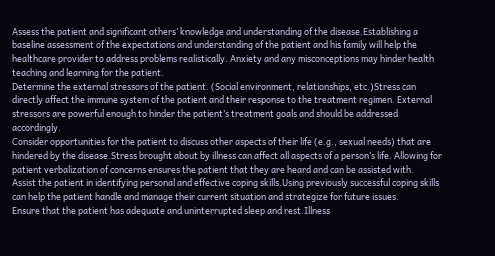Assess the patient and significant others’ knowledge and understanding of the disease.Establishing a baseline assessment of the expectations and understanding of the patient and his family will help the healthcare provider to address problems realistically. Anxiety and any misconceptions may hinder health teaching and learning for the patient.
Determine the external stressors of the patient. (Social environment, relationships, etc.)Stress can directly affect the immune system of the patient and their response to the treatment regimen. External stressors are powerful enough to hinder the patient’s treatment goals and should be addressed accordingly.
Consider opportunities for the patient to discuss other aspects of their life (e.g., sexual needs) that are hindered by the disease.Stress brought about by illness can affect all aspects of a person’s life. Allowing for patient verbalization of concerns ensures the patient that they are heard and can be assisted with.
Assist the patient in identifying personal and effective coping skills.Using previously successful coping skills can help the patient handle and manage their current situation and strategize for future issues.
Ensure that the patient has adequate and uninterrupted sleep and rest.Illness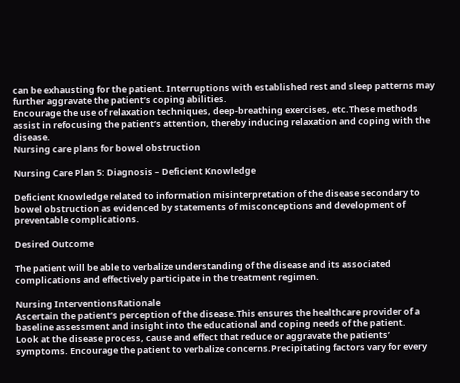can be exhausting for the patient. Interruptions with established rest and sleep patterns may further aggravate the patient’s coping abilities.
Encourage the use of relaxation techniques, deep-breathing exercises, etc.These methods assist in refocusing the patient’s attention, thereby inducing relaxation and coping with the disease.
Nursing care plans for bowel obstruction

Nursing Care Plan 5: Diagnosis – Deficient Knowledge

Deficient Knowledge related to information misinterpretation of the disease secondary to bowel obstruction as evidenced by statements of misconceptions and development of preventable complications.

Desired Outcome

The patient will be able to verbalize understanding of the disease and its associated complications and effectively participate in the treatment regimen.

Nursing InterventionsRationale
Ascertain the patient’s perception of the disease.This ensures the healthcare provider of a baseline assessment and insight into the educational and coping needs of the patient.
Look at the disease process, cause and effect that reduce or aggravate the patients’ symptoms. Encourage the patient to verbalize concerns.Precipitating factors vary for every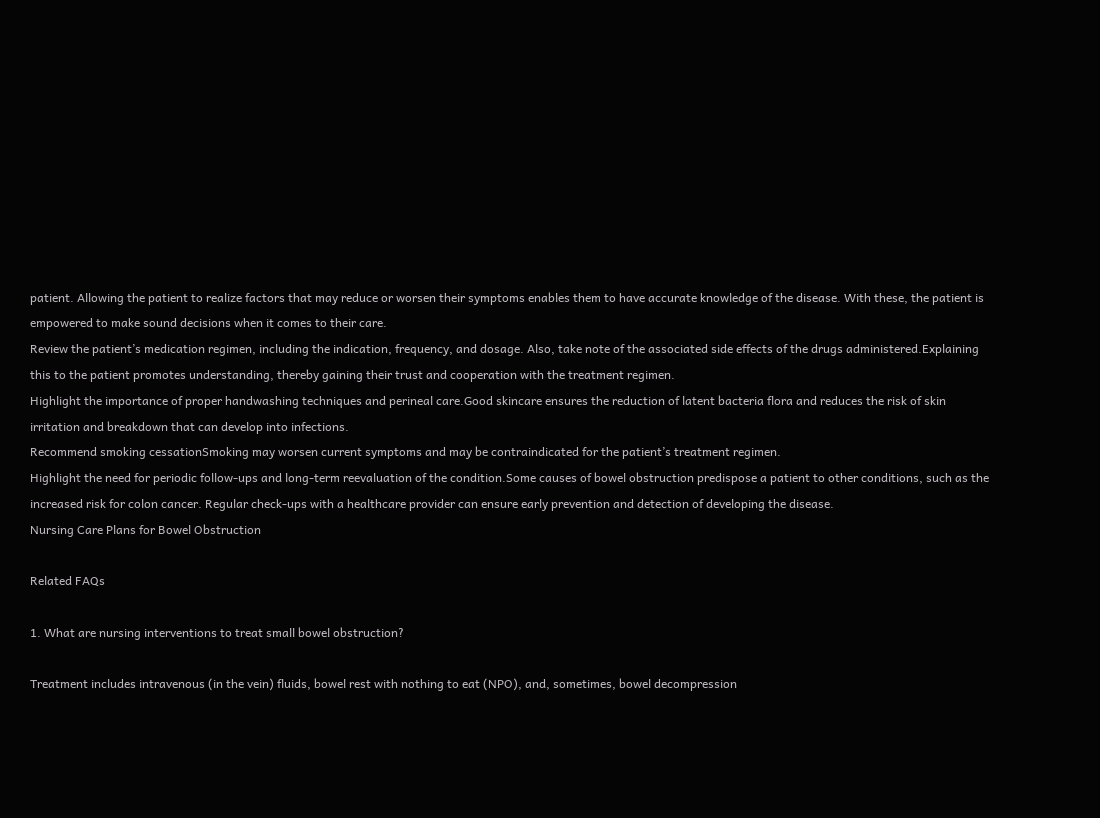patient. Allowing the patient to realize factors that may reduce or worsen their symptoms enables them to have accurate knowledge of the disease. With these, the patient is empowered to make sound decisions when it comes to their care.
Review the patient’s medication regimen, including the indication, frequency, and dosage. Also, take note of the associated side effects of the drugs administered.Explaining this to the patient promotes understanding, thereby gaining their trust and cooperation with the treatment regimen.
Highlight the importance of proper handwashing techniques and perineal care.Good skincare ensures the reduction of latent bacteria flora and reduces the risk of skin irritation and breakdown that can develop into infections.
Recommend smoking cessationSmoking may worsen current symptoms and may be contraindicated for the patient’s treatment regimen.
Highlight the need for periodic follow-ups and long-term reevaluation of the condition.Some causes of bowel obstruction predispose a patient to other conditions, such as the increased risk for colon cancer. Regular check-ups with a healthcare provider can ensure early prevention and detection of developing the disease.
Nursing Care Plans for Bowel Obstruction

Related FAQs

1. What are nursing interventions to treat small bowel obstruction?

Treatment includes intravenous (in the vein) fluids, bowel rest with nothing to eat (NPO), and, sometimes, bowel decompression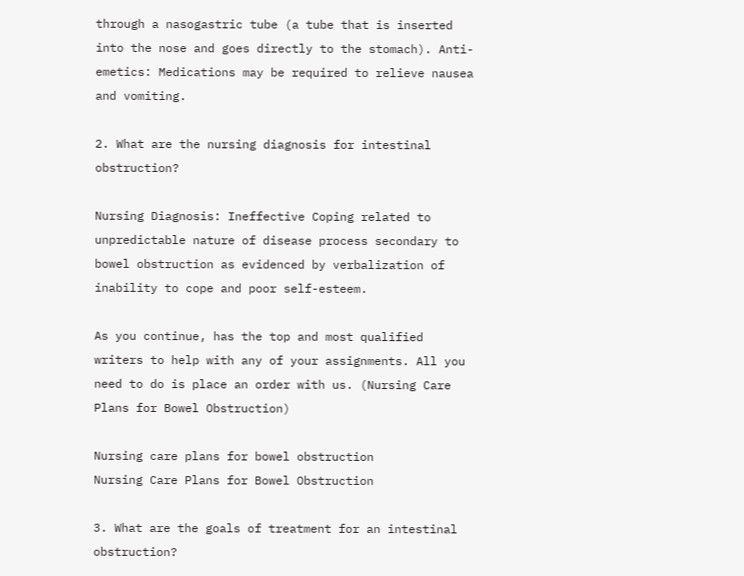through a nasogastric tube (a tube that is inserted into the nose and goes directly to the stomach). Anti-emetics: Medications may be required to relieve nausea and vomiting.

2. What are the nursing diagnosis for intestinal obstruction?

Nursing Diagnosis: Ineffective Coping related to unpredictable nature of disease process secondary to bowel obstruction as evidenced by verbalization of inability to cope and poor self-esteem.

As you continue, has the top and most qualified writers to help with any of your assignments. All you need to do is place an order with us. (Nursing Care Plans for Bowel Obstruction)

Nursing care plans for bowel obstruction
Nursing Care Plans for Bowel Obstruction

3. What are the goals of treatment for an intestinal obstruction?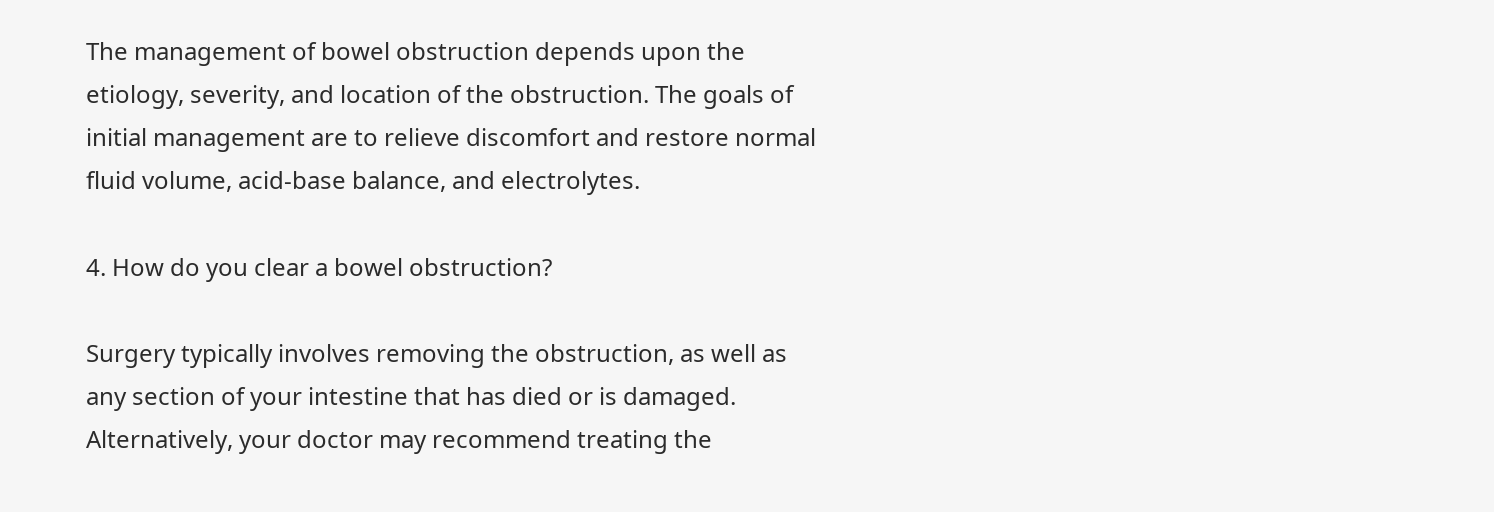The management of bowel obstruction depends upon the etiology, severity, and location of the obstruction. The goals of initial management are to relieve discomfort and restore normal fluid volume, acid-base balance, and electrolytes.

4. How do you clear a bowel obstruction?

Surgery typically involves removing the obstruction, as well as any section of your intestine that has died or is damaged. Alternatively, your doctor may recommend treating the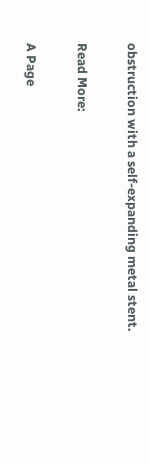obstruction with a self-expanding metal stent.

Read More:

A Page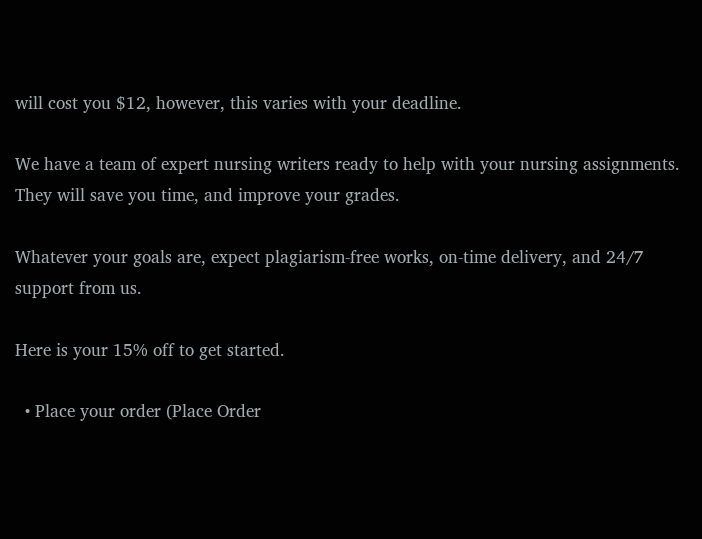will cost you $12, however, this varies with your deadline.

We have a team of expert nursing writers ready to help with your nursing assignments. They will save you time, and improve your grades.

Whatever your goals are, expect plagiarism-free works, on-time delivery, and 24/7 support from us.

Here is your 15% off to get started.

  • Place your order (Place Order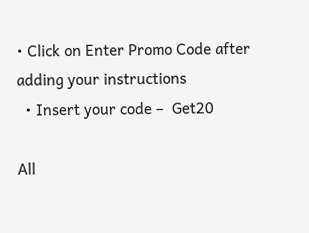• Click on Enter Promo Code after adding your instructions
  • Insert your code –  Get20

All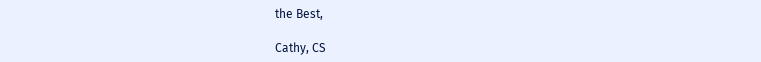the Best,

Cathy, CS